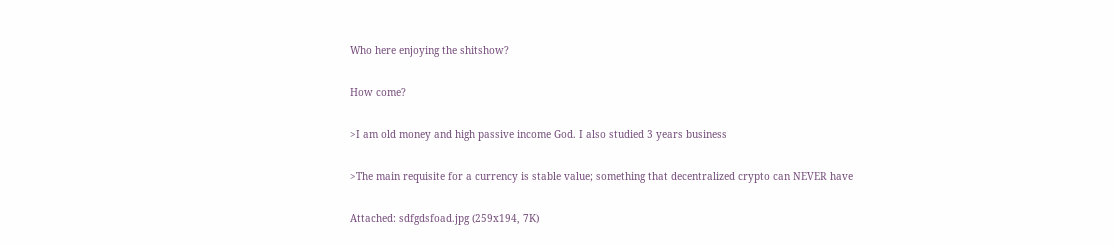Who here enjoying the shitshow?

How come?

>I am old money and high passive income God. I also studied 3 years business

>The main requisite for a currency is stable value; something that decentralized crypto can NEVER have

Attached: sdfgdsfoad.jpg (259x194, 7K)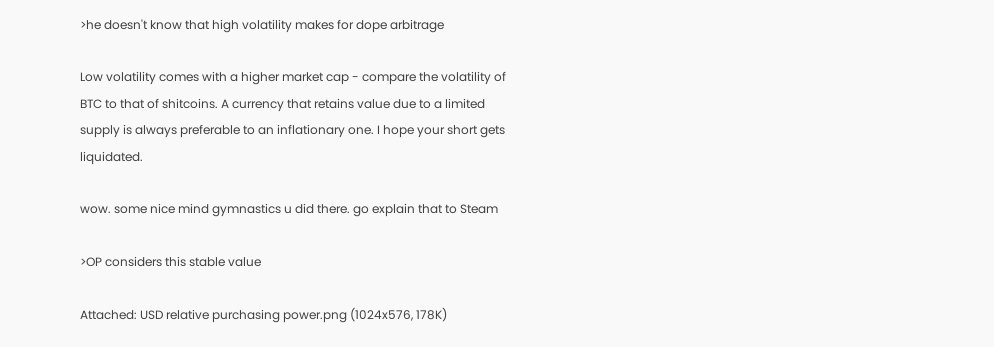>he doesn't know that high volatility makes for dope arbitrage

Low volatility comes with a higher market cap - compare the volatility of BTC to that of shitcoins. A currency that retains value due to a limited supply is always preferable to an inflationary one. I hope your short gets liquidated.

wow. some nice mind gymnastics u did there. go explain that to Steam

>OP considers this stable value

Attached: USD relative purchasing power.png (1024x576, 178K)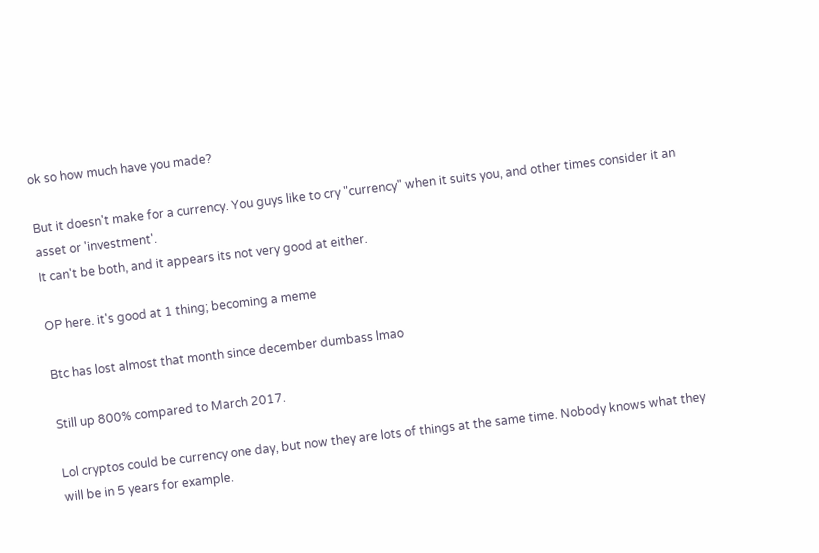ok so how much have you made?

But it doesn't make for a currency. You guys like to cry "currency" when it suits you, and other times consider it an asset or 'investment'.
It can't be both, and it appears its not very good at either.

OP here. it's good at 1 thing; becoming a meme

Btc has lost almost that month since december dumbass lmao

Still up 800% compared to March 2017.

Lol cryptos could be currency one day, but now they are lots of things at the same time. Nobody knows what they will be in 5 years for example.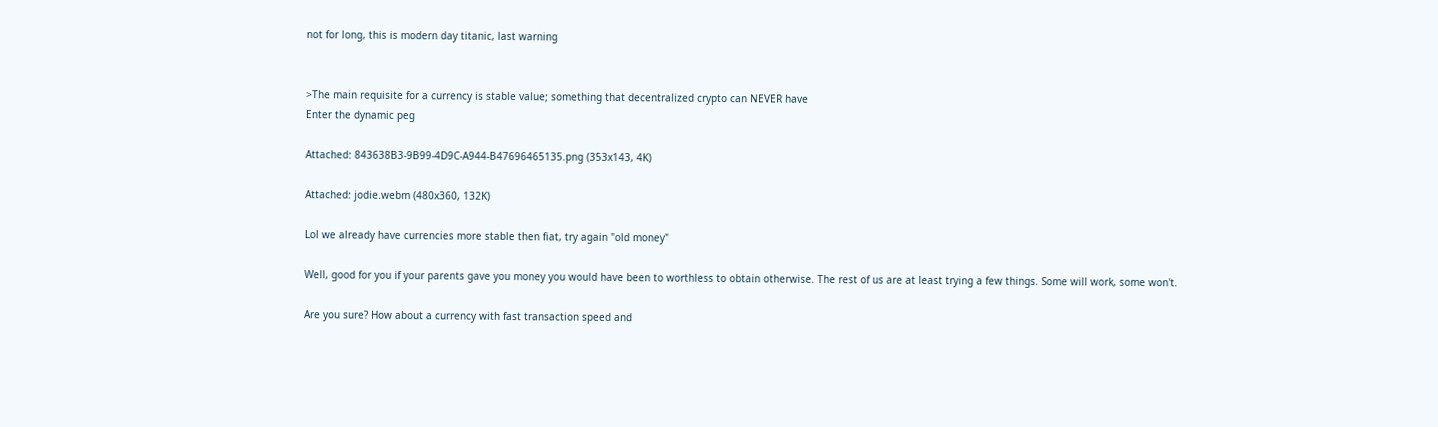not for long, this is modern day titanic, last warning


>The main requisite for a currency is stable value; something that decentralized crypto can NEVER have
Enter the dynamic peg

Attached: 843638B3-9B99-4D9C-A944-B47696465135.png (353x143, 4K)

Attached: jodie.webm (480x360, 132K)

Lol we already have currencies more stable then fiat, try again "old money"

Well, good for you if your parents gave you money you would have been to worthless to obtain otherwise. The rest of us are at least trying a few things. Some will work, some won't.

Are you sure? How about a currency with fast transaction speed and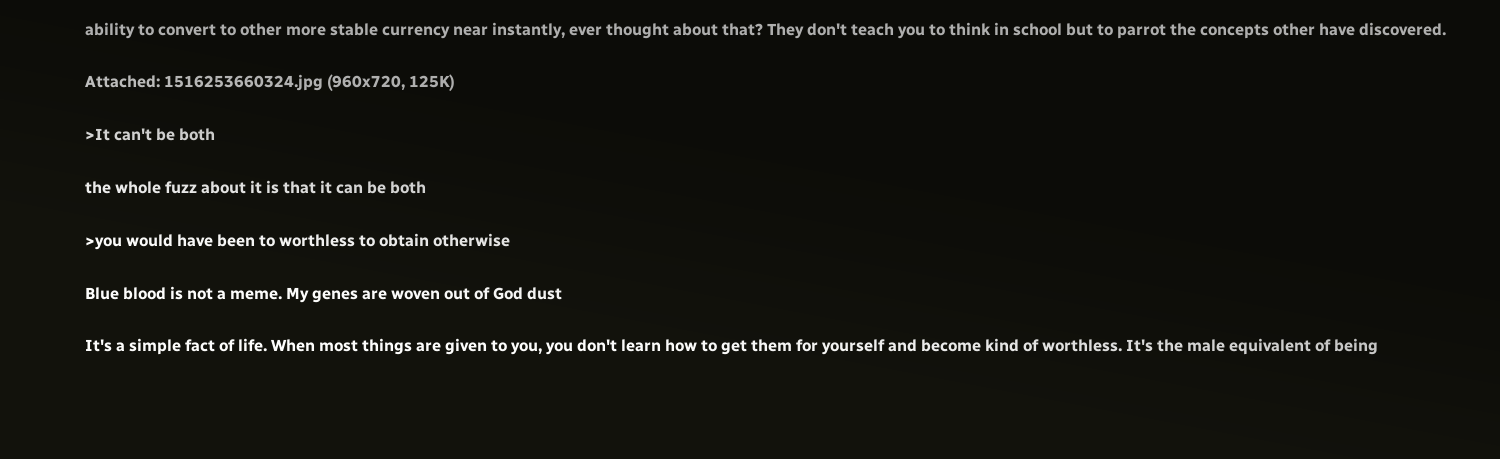ability to convert to other more stable currency near instantly, ever thought about that? They don't teach you to think in school but to parrot the concepts other have discovered.

Attached: 1516253660324.jpg (960x720, 125K)

>It can't be both

the whole fuzz about it is that it can be both

>you would have been to worthless to obtain otherwise

Blue blood is not a meme. My genes are woven out of God dust

It's a simple fact of life. When most things are given to you, you don't learn how to get them for yourself and become kind of worthless. It's the male equivalent of being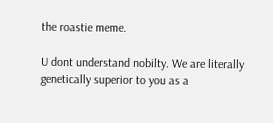the roastie meme.

U dont understand nobilty. We are literally genetically superior to you as a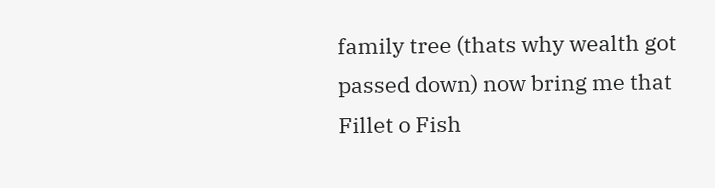family tree (thats why wealth got passed down) now bring me that Fillet o Fish